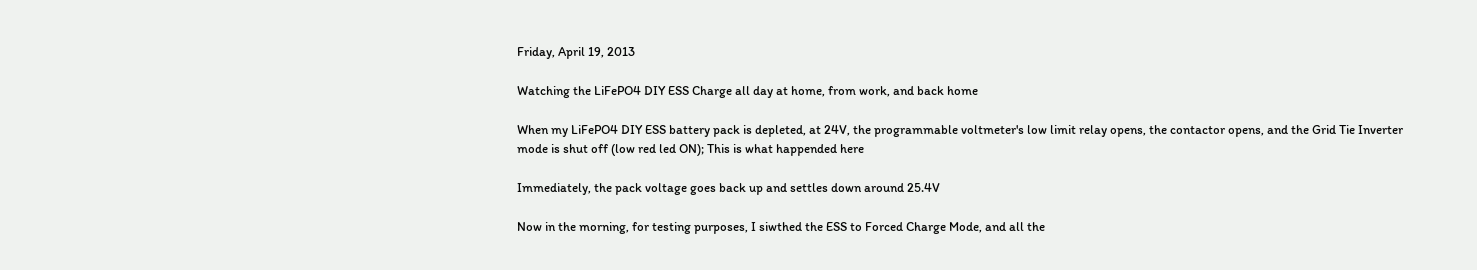Friday, April 19, 2013

Watching the LiFePO4 DIY ESS Charge all day at home, from work, and back home

When my LiFePO4 DIY ESS battery pack is depleted, at 24V, the programmable voltmeter's low limit relay opens, the contactor opens, and the Grid Tie Inverter mode is shut off (low red led ON); This is what happended here

Immediately, the pack voltage goes back up and settles down around 25.4V

Now in the morning, for testing purposes, I siwthed the ESS to Forced Charge Mode, and all the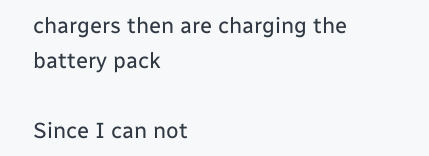chargers then are charging the battery pack

Since I can not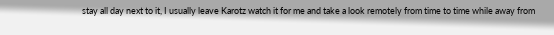stay all day next to it, I usually leave Karotz watch it for me and take a look remotely from time to time while away from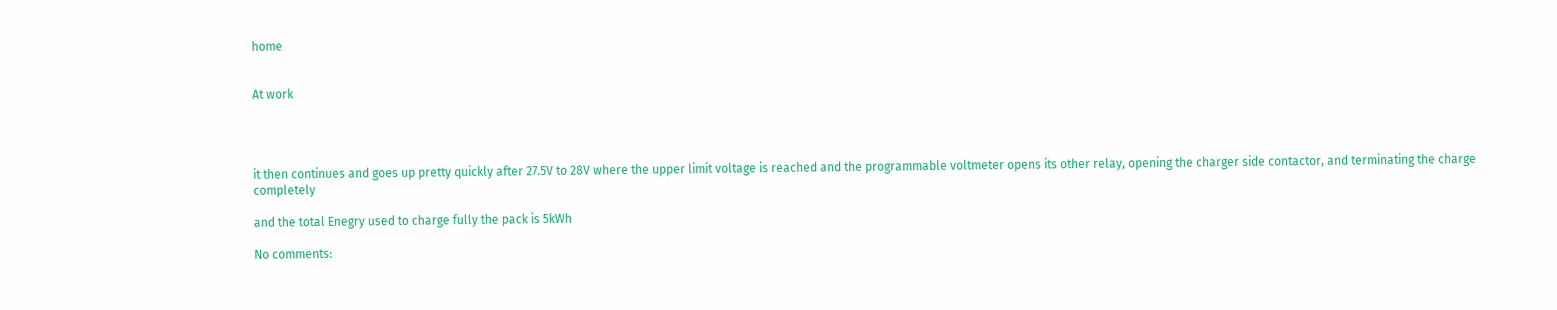home


At work




it then continues and goes up pretty quickly after 27.5V to 28V where the upper limit voltage is reached and the programmable voltmeter opens its other relay, opening the charger side contactor, and terminating the charge completely

and the total Enegry used to charge fully the pack is 5kWh

No comments: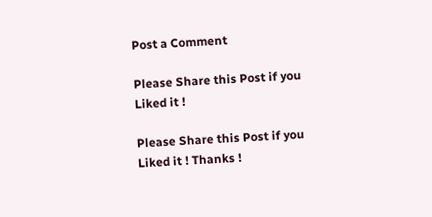Post a Comment

Please Share this Post if you Liked it !

Please Share this Post if you Liked it ! Thanks !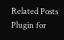Related Posts Plugin for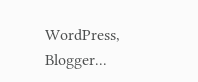WordPress, Blogger...